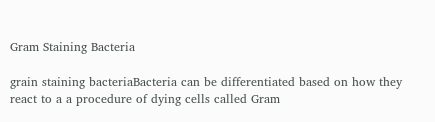Gram Staining Bacteria

grain staining bacteriaBacteria can be differentiated based on how they react to a a procedure of dying cells called Gram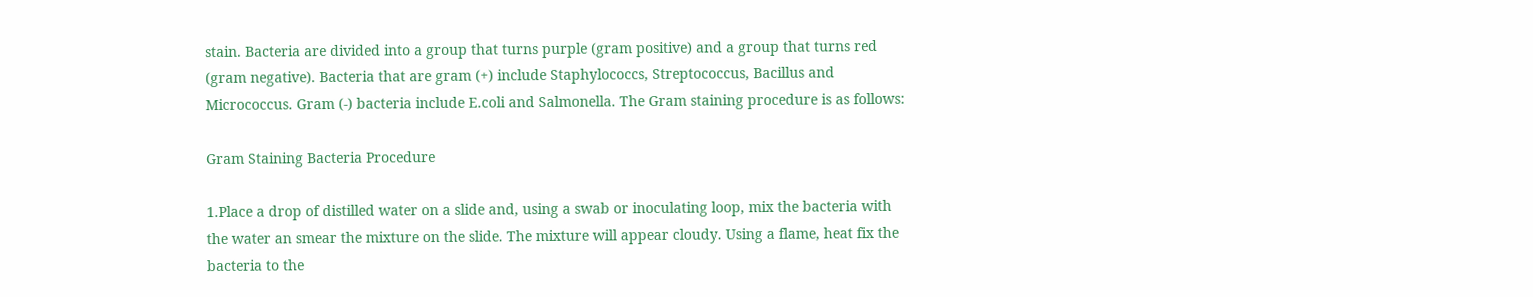stain. Bacteria are divided into a group that turns purple (gram positive) and a group that turns red (gram negative). Bacteria that are gram (+) include Staphylococcs, Streptococcus, Bacillus and Micrococcus. Gram (-) bacteria include E.coli and Salmonella. The Gram staining procedure is as follows:

Gram Staining Bacteria Procedure

1.Place a drop of distilled water on a slide and, using a swab or inoculating loop, mix the bacteria with the water an smear the mixture on the slide. The mixture will appear cloudy. Using a flame, heat fix the bacteria to the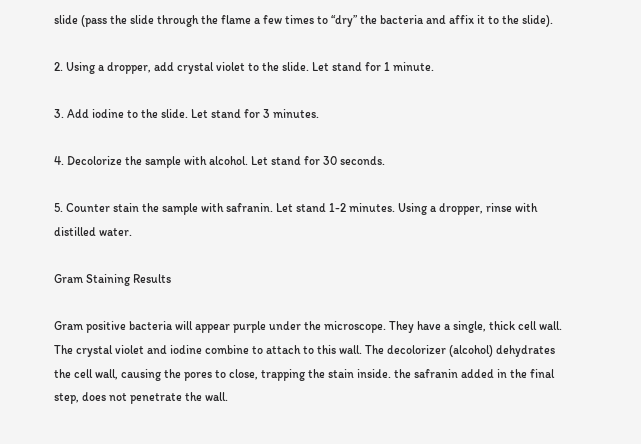slide (pass the slide through the flame a few times to “dry” the bacteria and affix it to the slide).

2. Using a dropper, add crystal violet to the slide. Let stand for 1 minute.

3. Add iodine to the slide. Let stand for 3 minutes.

4. Decolorize the sample with alcohol. Let stand for 30 seconds.

5. Counter stain the sample with safranin. Let stand 1-2 minutes. Using a dropper, rinse with distilled water.

Gram Staining Results

Gram positive bacteria will appear purple under the microscope. They have a single, thick cell wall. The crystal violet and iodine combine to attach to this wall. The decolorizer (alcohol) dehydrates the cell wall, causing the pores to close, trapping the stain inside. the safranin added in the final step, does not penetrate the wall.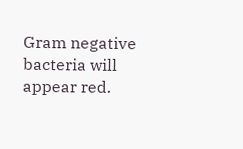Gram negative bacteria will appear red.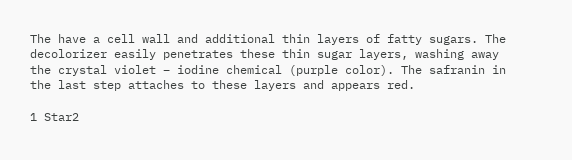The have a cell wall and additional thin layers of fatty sugars. The decolorizer easily penetrates these thin sugar layers, washing away the crystal violet – iodine chemical (purple color). The safranin in the last step attaches to these layers and appears red.

1 Star2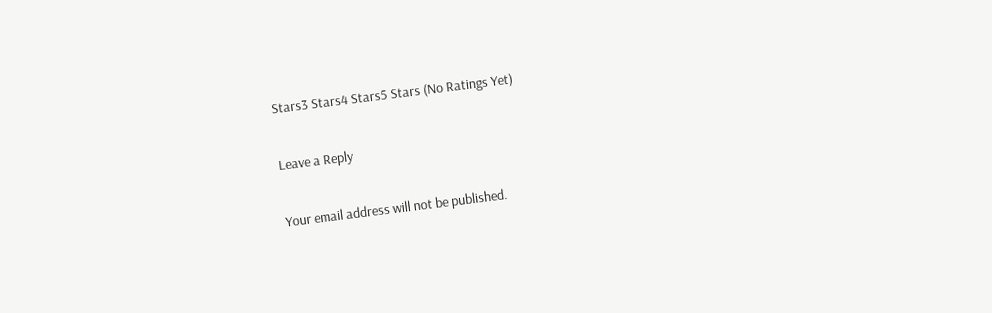Stars3 Stars4 Stars5 Stars (No Ratings Yet)

Leave a Reply

Your email address will not be published.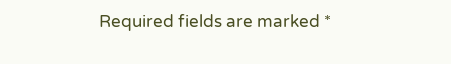Required fields are marked *